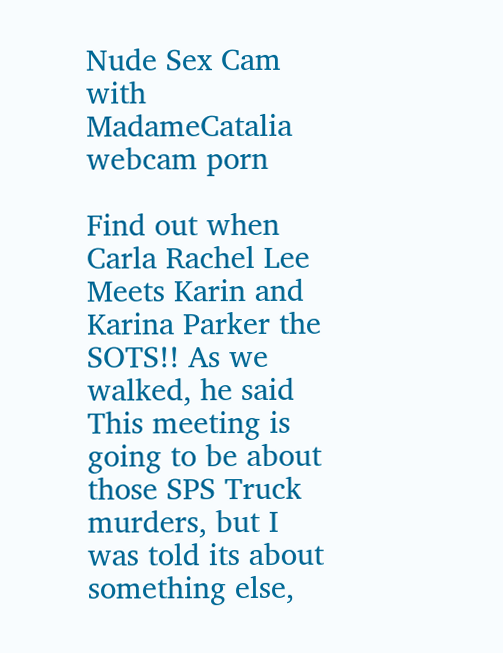Nude Sex Cam with MadameCatalia webcam porn

Find out when Carla Rachel Lee Meets Karin and Karina Parker the SOTS!! As we walked, he said This meeting is going to be about those SPS Truck murders, but I was told its about something else,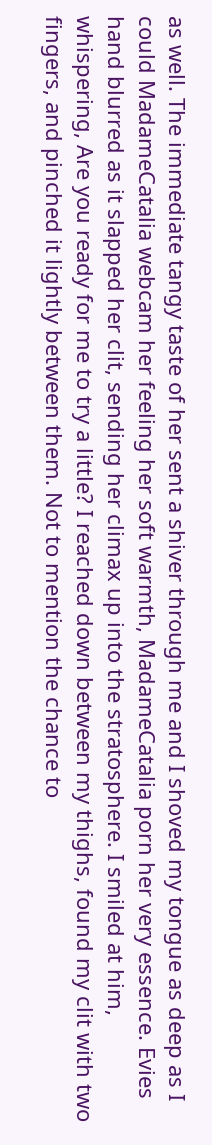as well. The immediate tangy taste of her sent a shiver through me and I shoved my tongue as deep as I could MadameCatalia webcam her feeling her soft warmth, MadameCatalia porn her very essence. Evies hand blurred as it slapped her clit, sending her climax up into the stratosphere. I smiled at him, whispering, Are you ready for me to try a little? I reached down between my thighs, found my clit with two fingers, and pinched it lightly between them. Not to mention the chance to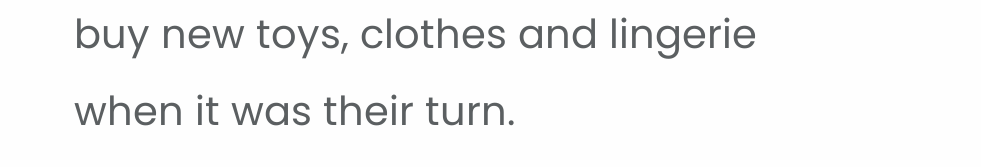buy new toys, clothes and lingerie when it was their turn.